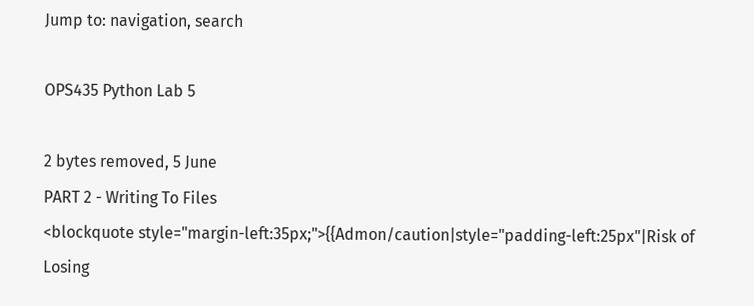Jump to: navigation, search

OPS435 Python Lab 5

2 bytes removed, 5 June
PART 2 - Writing To Files
<blockquote style="margin-left:35px;">{{Admon/caution|style="padding-left:25px"|Risk of Losing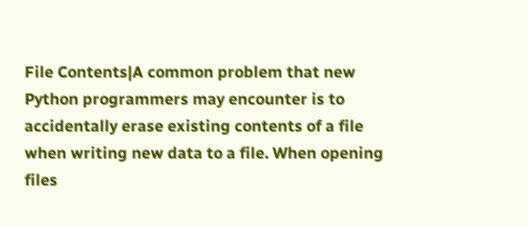File Contents|A common problem that new Python programmers may encounter is to accidentally erase existing contents of a file when writing new data to a file. When opening files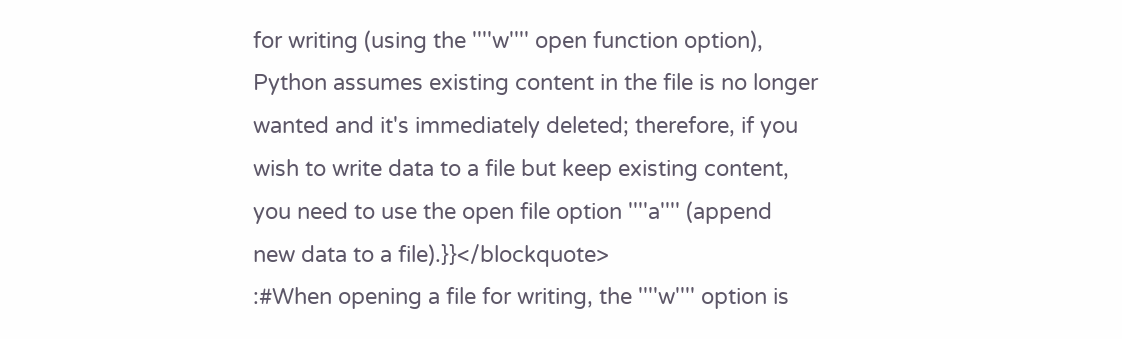for writing (using the ''''w'''' open function option), Python assumes existing content in the file is no longer wanted and it's immediately deleted; therefore, if you wish to write data to a file but keep existing content, you need to use the open file option ''''a'''' (append new data to a file).}}</blockquote>
:#When opening a file for writing, the ''''w'''' option is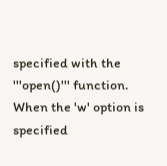specified with the '''open()''' function. When the 'w' option is specified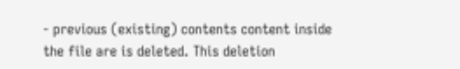- previous (existing) contents content inside the file are is deleted. This deletion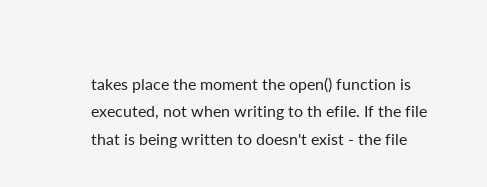takes place the moment the open() function is executed, not when writing to th efile. If the file that is being written to doesn't exist - the file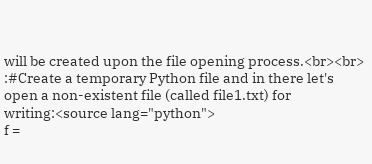will be created upon the file opening process.<br><br>
:#Create a temporary Python file and in there let's open a non-existent file (called file1.txt) for writing:<source lang="python">
f =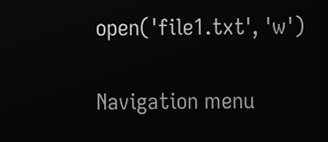open('file1.txt', 'w')

Navigation menu